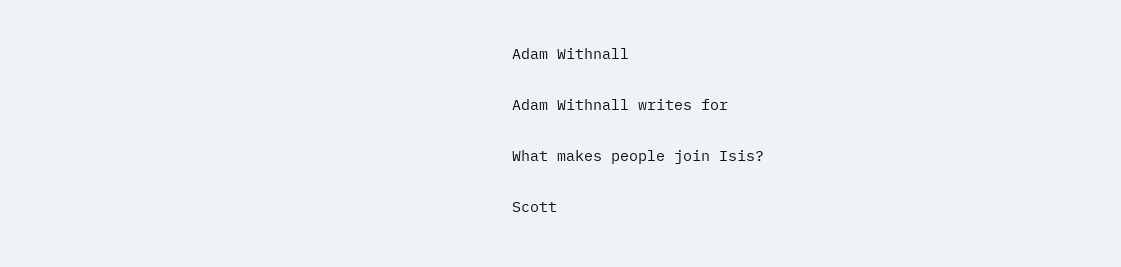Adam Withnall

Adam Withnall writes for

What makes people join Isis?

Scott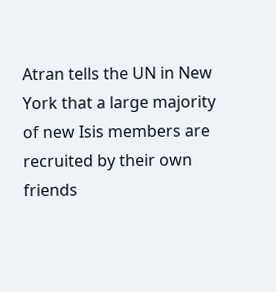Atran tells the UN in New York that a large majority of new Isis members are recruited by their own friends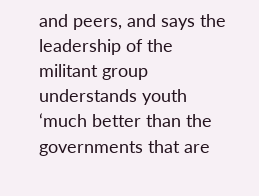and peers, and says the leadership of the militant group understands youth ‘much better than the governments that are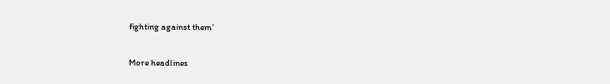fighting against them’

More headlines